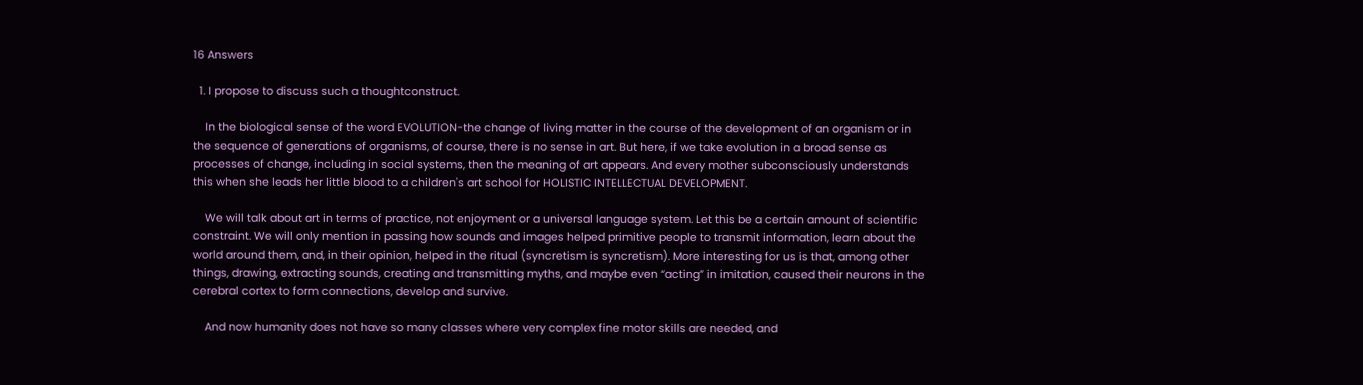16 Answers

  1. I propose to discuss such a thoughtconstruct.

    In the biological sense of the word EVOLUTION-the change of living matter in the course of the development of an organism or in the sequence of generations of organisms, of course, there is no sense in art. But here, if we take evolution in a broad sense as processes of change, including in social systems, then the meaning of art appears. And every mother subconsciously understands this when she leads her little blood to a children's art school for HOLISTIC INTELLECTUAL DEVELOPMENT.

    We will talk about art in terms of practice, not enjoyment or a universal language system. Let this be a certain amount of scientific constraint. We will only mention in passing how sounds and images helped primitive people to transmit information, learn about the world around them, and, in their opinion, helped in the ritual (syncretism is syncretism). More interesting for us is that, among other things, drawing, extracting sounds, creating and transmitting myths, and maybe even “acting” in imitation, caused their neurons in the cerebral cortex to form connections, develop and survive.

    And now humanity does not have so many classes where very complex fine motor skills are needed, and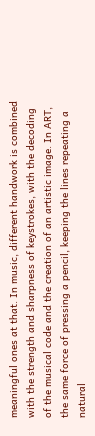meaningful ones at that. In music, different handwork is combined with the strength and sharpness of keystrokes, with the decoding of the musical code and the creation of an artistic image. In ART, the same force of pressing a pencil, keeping the lines repeating a natural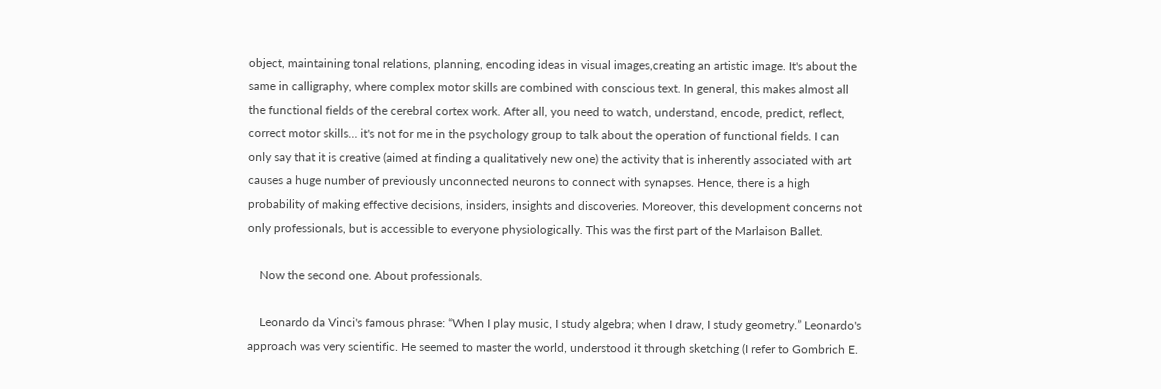object, maintaining tonal relations, planning, encoding ideas in visual images,creating an artistic image. It's about the same in calligraphy, where complex motor skills are combined with conscious text. In general, this makes almost all the functional fields of the cerebral cortex work. After all, you need to watch, understand, encode, predict, reflect, correct motor skills… it's not for me in the psychology group to talk about the operation of functional fields. I can only say that it is creative (aimed at finding a qualitatively new one) the activity that is inherently associated with art causes a huge number of previously unconnected neurons to connect with synapses. Hence, there is a high probability of making effective decisions, insiders, insights and discoveries. Moreover, this development concerns not only professionals, but is accessible to everyone physiologically. This was the first part of the Marlaison Ballet.

    Now the second one. About professionals.

    Leonardo da Vinci's famous phrase: “When I play music, I study algebra; when I draw, I study geometry.” Leonardo's approach was very scientific. He seemed to master the world, understood it through sketching (I refer to Gombrich E.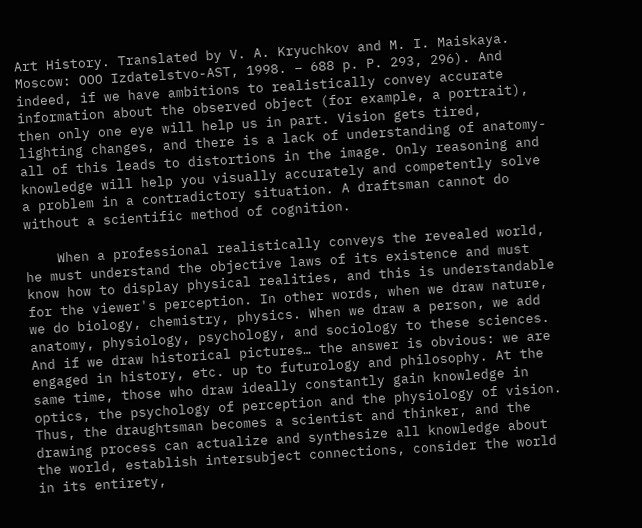Art History. Translated by V. A. Kryuchkov and M. I. Maiskaya. Moscow: OOO Izdatelstvo-AST, 1998. – 688 p. P. 293, 296). And indeed, if we have ambitions to realistically convey accurate information about the observed object (for example, a portrait), then only one eye will help us in part. Vision gets tired, lighting changes, and there is a lack of understanding of anatomy-all of this leads to distortions in the image. Only reasoning and knowledge will help you visually accurately and competently solve a problem in a contradictory situation. A draftsman cannot do without a scientific method of cognition.

    When a professional realistically conveys the revealed world, he must understand the objective laws of its existence and must know how to display physical realities, and this is understandable for the viewer's perception. In other words, when we draw nature, we do biology, chemistry, physics. When we draw a person, we add anatomy, physiology, psychology, and sociology to these sciences. And if we draw historical pictures… the answer is obvious: we are engaged in history, etc. up to futurology and philosophy. At the same time, those who draw ideally constantly gain knowledge in optics, the psychology of perception and the physiology of vision. Thus, the draughtsman becomes a scientist and thinker, and the drawing process can actualize and synthesize all knowledge about the world, establish intersubject connections, consider the world in its entirety,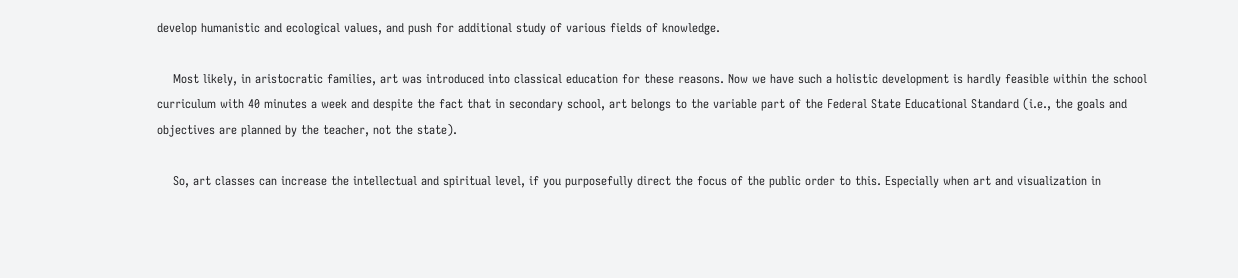develop humanistic and ecological values, and push for additional study of various fields of knowledge.

    Most likely, in aristocratic families, art was introduced into classical education for these reasons. Now we have such a holistic development is hardly feasible within the school curriculum with 40 minutes a week and despite the fact that in secondary school, art belongs to the variable part of the Federal State Educational Standard (i.e., the goals and objectives are planned by the teacher, not the state).

    So, art classes can increase the intellectual and spiritual level, if you purposefully direct the focus of the public order to this. Especially when art and visualization in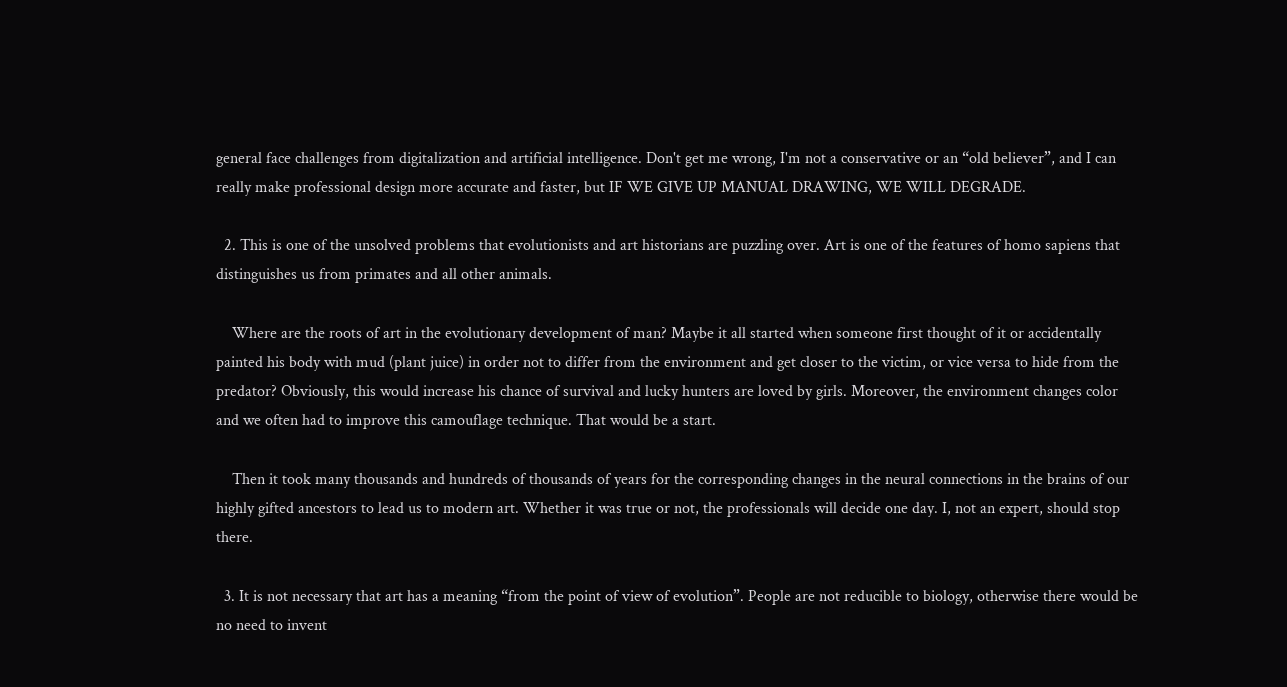general face challenges from digitalization and artificial intelligence. Don't get me wrong, I'm not a conservative or an “old believer”, and I can really make professional design more accurate and faster, but IF WE GIVE UP MANUAL DRAWING, WE WILL DEGRADE.

  2. This is one of the unsolved problems that evolutionists and art historians are puzzling over. Art is one of the features of homo sapiens that distinguishes us from primates and all other animals.

    Where are the roots of art in the evolutionary development of man? Maybe it all started when someone first thought of it or accidentally painted his body with mud (plant juice) in order not to differ from the environment and get closer to the victim, or vice versa to hide from the predator? Obviously, this would increase his chance of survival and lucky hunters are loved by girls. Moreover, the environment changes color and we often had to improve this camouflage technique. That would be a start.

    Then it took many thousands and hundreds of thousands of years for the corresponding changes in the neural connections in the brains of our highly gifted ancestors to lead us to modern art. Whether it was true or not, the professionals will decide one day. I, not an expert, should stop there.

  3. It is not necessary that art has a meaning “from the point of view of evolution”. People are not reducible to biology, otherwise there would be no need to invent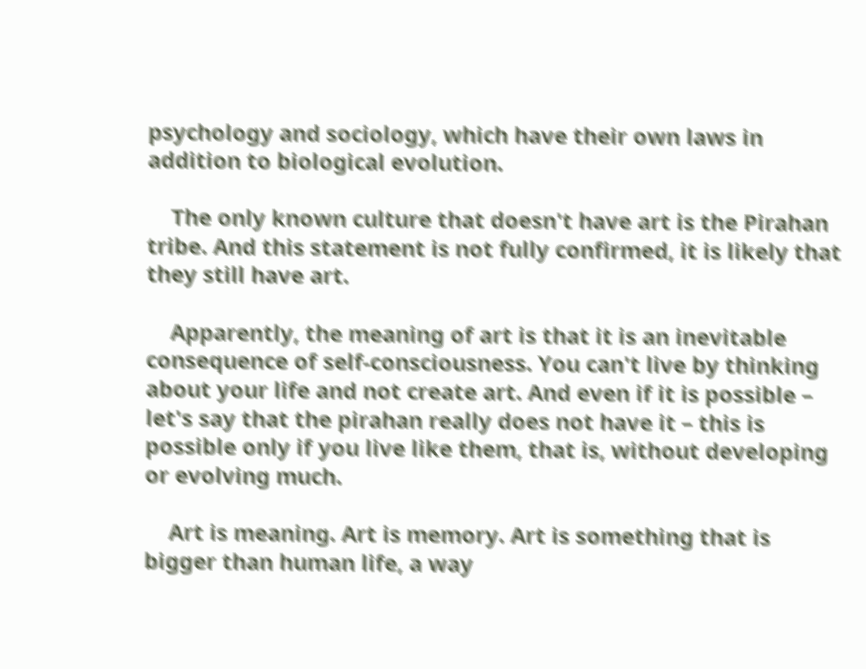psychology and sociology, which have their own laws in addition to biological evolution.

    The only known culture that doesn't have art is the Pirahan tribe. And this statement is not fully confirmed, it is likely that they still have art.

    Apparently, the meaning of art is that it is an inevitable consequence of self-consciousness. You can't live by thinking about your life and not create art. And even if it is possible – let's say that the pirahan really does not have it – this is possible only if you live like them, that is, without developing or evolving much.

    Art is meaning. Art is memory. Art is something that is bigger than human life, a way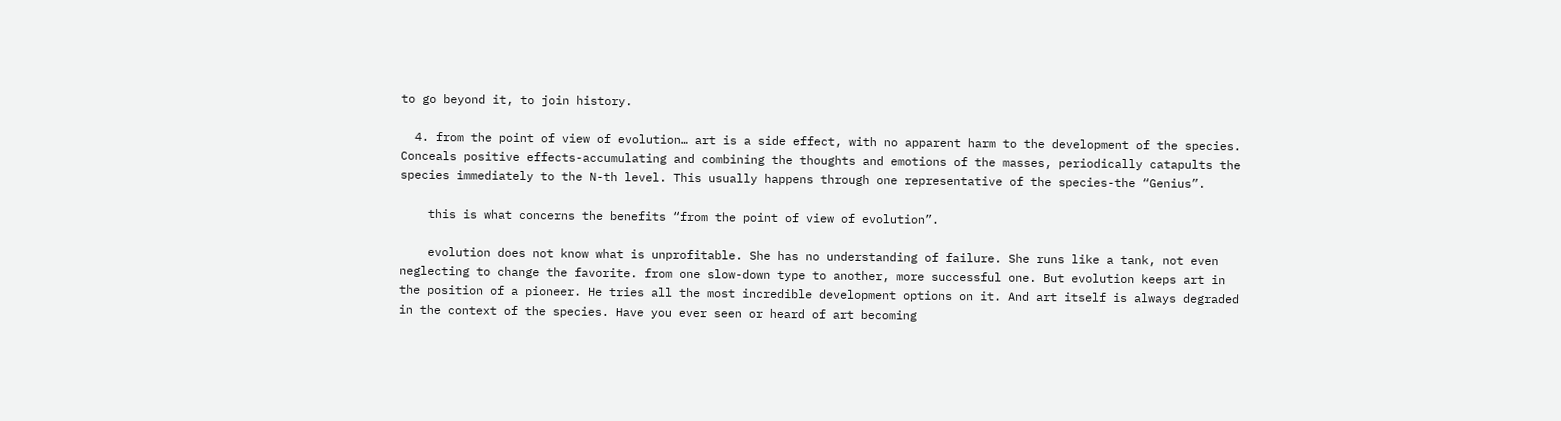to go beyond it, to join history.

  4. from the point of view of evolution… art is a side effect, with no apparent harm to the development of the species. Conceals positive effects-accumulating and combining the thoughts and emotions of the masses, periodically catapults the species immediately to the N-th level. This usually happens through one representative of the species-the “Genius”.

    this is what concerns the benefits “from the point of view of evolution”.

    evolution does not know what is unprofitable. She has no understanding of failure. She runs like a tank, not even neglecting to change the favorite. from one slow-down type to another, more successful one. But evolution keeps art in the position of a pioneer. He tries all the most incredible development options on it. And art itself is always degraded in the context of the species. Have you ever seen or heard of art becoming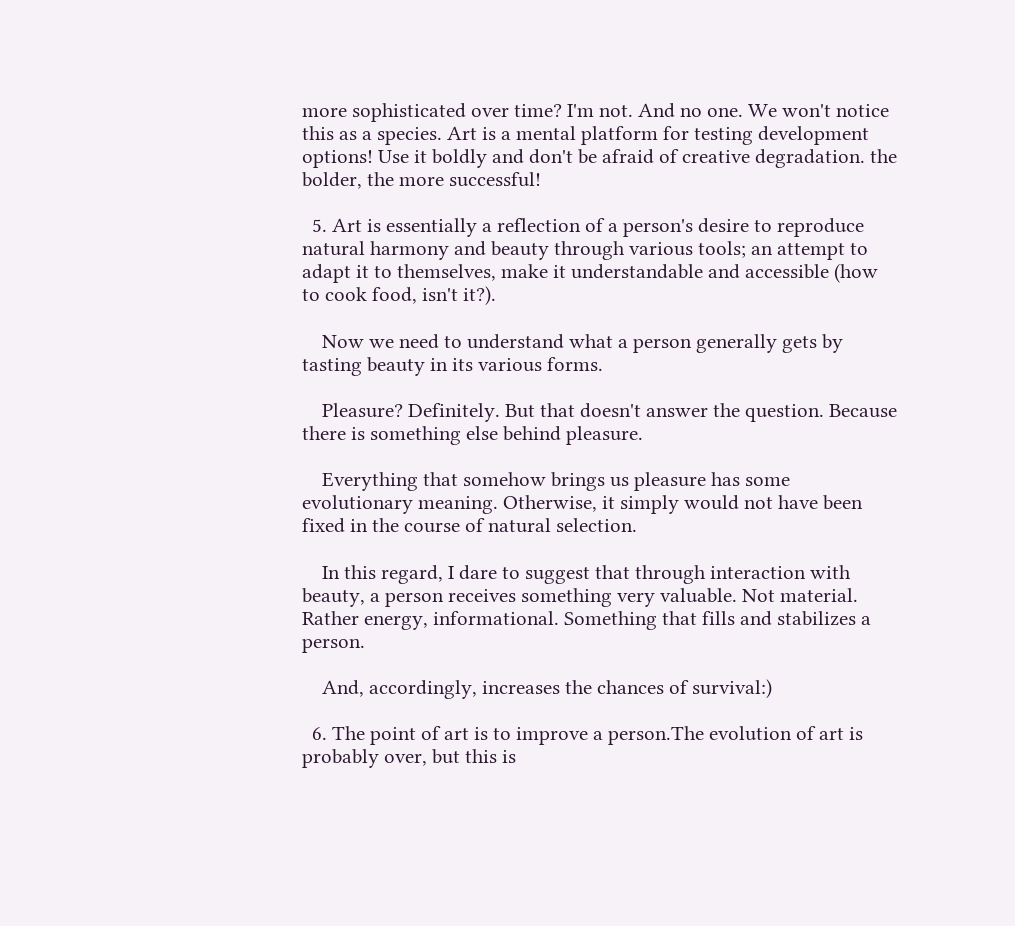more sophisticated over time? I'm not. And no one. We won't notice this as a species. Art is a mental platform for testing development options! Use it boldly and don't be afraid of creative degradation. the bolder, the more successful!

  5. Art is essentially a reflection of a person's desire to reproduce natural harmony and beauty through various tools; an attempt to adapt it to themselves, make it understandable and accessible (how to cook food, isn't it?).

    Now we need to understand what a person generally gets by tasting beauty in its various forms.

    Pleasure? Definitely. But that doesn't answer the question. Because there is something else behind pleasure.

    Everything that somehow brings us pleasure has some evolutionary meaning. Otherwise, it simply would not have been fixed in the course of natural selection.

    In this regard, I dare to suggest that through interaction with beauty, a person receives something very valuable. Not material. Rather energy, informational. Something that fills and stabilizes a person.

    And, accordingly, increases the chances of survival:)

  6. The point of art is to improve a person.The evolution of art is probably over, but this is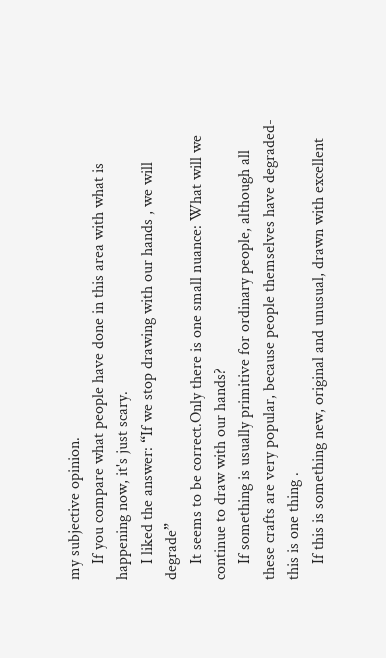my subjective opinion.
    If you compare what people have done in this area with what is happening now, it's just scary.
    I liked the answer: “If we stop drawing with our hands , we will degrade”
    It seems to be correct.Only there is one small nuance: What will we continue to draw with our hands?
    If something is usually primitive for ordinary people, although all these crafts are very popular, because people themselves have degraded-this is one thing .
    If this is something new, original and unusual, drawn with excellent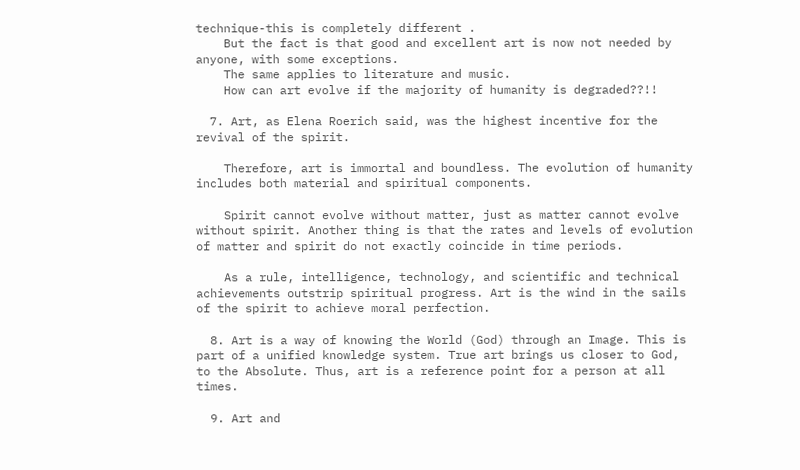technique-this is completely different .
    But the fact is that good and excellent art is now not needed by anyone, with some exceptions.
    The same applies to literature and music.
    How can art evolve if the majority of humanity is degraded??!!

  7. Art, as Elena Roerich said, was the highest incentive for the revival of the spirit.

    Therefore, art is immortal and boundless. The evolution of humanity includes both material and spiritual components.

    Spirit cannot evolve without matter, just as matter cannot evolve without spirit. Another thing is that the rates and levels of evolution of matter and spirit do not exactly coincide in time periods.

    As a rule, intelligence, technology, and scientific and technical achievements outstrip spiritual progress. Art is the wind in the sails of the spirit to achieve moral perfection.

  8. Art is a way of knowing the World (God) through an Image. This is part of a unified knowledge system. True art brings us closer to God, to the Absolute. Thus, art is a reference point for a person at all times.

  9. Art and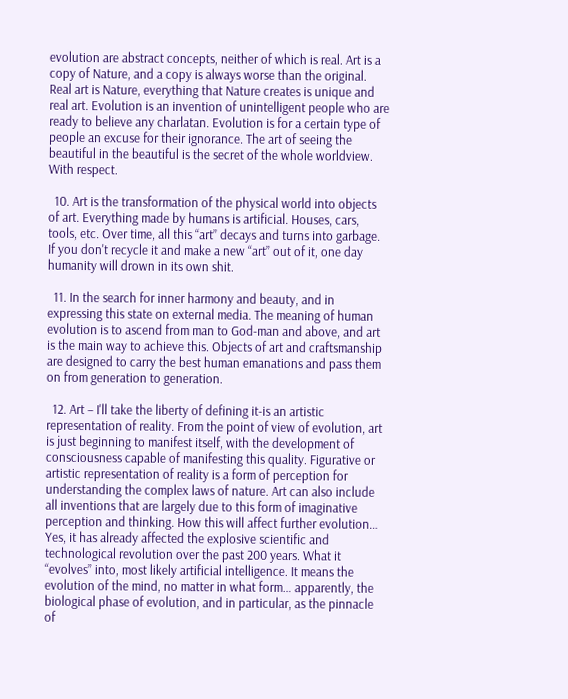evolution are abstract concepts, neither of which is real. Art is a copy of Nature, and a copy is always worse than the original. Real art is Nature, everything that Nature creates is unique and real art. Evolution is an invention of unintelligent people who are ready to believe any charlatan. Evolution is for a certain type of people an excuse for their ignorance. The art of seeing the beautiful in the beautiful is the secret of the whole worldview. With respect.

  10. Art is the transformation of the physical world into objects of art. Everything made by humans is artificial. Houses, cars, tools, etc. Over time, all this “art” decays and turns into garbage. If you don't recycle it and make a new “art” out of it, one day humanity will drown in its own shit.

  11. In the search for inner harmony and beauty, and in expressing this state on external media. The meaning of human evolution is to ascend from man to God-man and above, and art is the main way to achieve this. Objects of art and craftsmanship are designed to carry the best human emanations and pass them on from generation to generation.

  12. Art – I'll take the liberty of defining it-is an artistic representation of reality. From the point of view of evolution, art is just beginning to manifest itself, with the development of consciousness capable of manifesting this quality. Figurative or artistic representation of reality is a form of perception for understanding the complex laws of nature. Art can also include all inventions that are largely due to this form of imaginative perception and thinking. How this will affect further evolution… Yes, it has already affected the explosive scientific and technological revolution over the past 200 years. What it “evolves” into, most likely artificial intelligence. It means the evolution of the mind, no matter in what form… apparently, the biological phase of evolution, and in particular, as the pinnacle of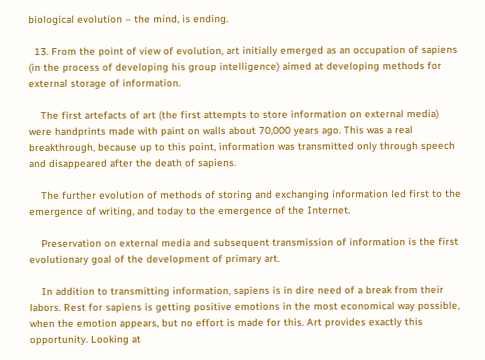biological evolution – the mind, is ending.

  13. From the point of view of evolution, art initially emerged as an occupation of sapiens (in the process of developing his group intelligence) aimed at developing methods for external storage of information.

    The first artefacts of art (the first attempts to store information on external media) were handprints made with paint on walls about 70,000 years ago. This was a real breakthrough, because up to this point, information was transmitted only through speech and disappeared after the death of sapiens.

    The further evolution of methods of storing and exchanging information led first to the emergence of writing, and today to the emergence of the Internet.

    Preservation on external media and subsequent transmission of information is the first evolutionary goal of the development of primary art.

    In addition to transmitting information, sapiens is in dire need of a break from their labors. Rest for sapiens is getting positive emotions in the most economical way possible, when the emotion appears, but no effort is made for this. Art provides exactly this opportunity. Looking at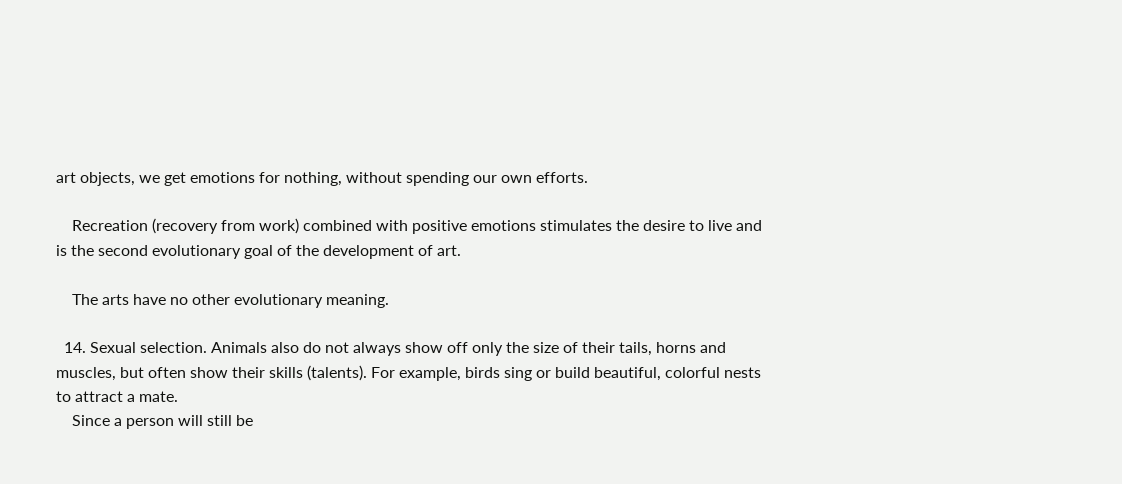art objects, we get emotions for nothing, without spending our own efforts.

    Recreation (recovery from work) combined with positive emotions stimulates the desire to live and is the second evolutionary goal of the development of art.

    The arts have no other evolutionary meaning.

  14. Sexual selection. Animals also do not always show off only the size of their tails, horns and muscles, but often show their skills (talents). For example, birds sing or build beautiful, colorful nests to attract a mate.
    Since a person will still be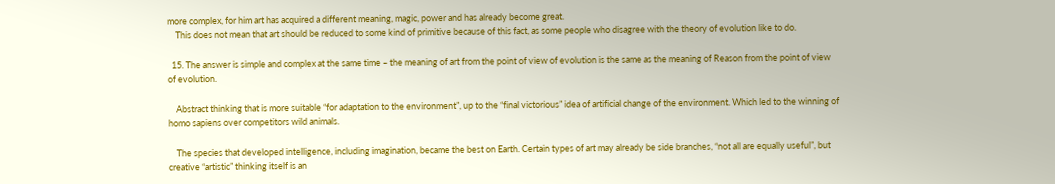more complex, for him art has acquired a different meaning, magic, power and has already become great.
    This does not mean that art should be reduced to some kind of primitive because of this fact, as some people who disagree with the theory of evolution like to do.

  15. The answer is simple and complex at the same time – the meaning of art from the point of view of evolution is the same as the meaning of Reason from the point of view of evolution.

    Abstract thinking that is more suitable “for adaptation to the environment”, up to the “final victorious” idea of artificial change of the environment. Which led to the winning of homo sapiens over competitors wild animals.

    The species that developed intelligence, including imagination, became the best on Earth. Certain types of art may already be side branches, “not all are equally useful”, but creative “artistic” thinking itself is an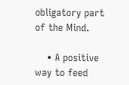obligatory part of the Mind.

    • A positive way to feed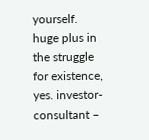yourself. huge plus in the struggle for existence, yes. investor-consultant –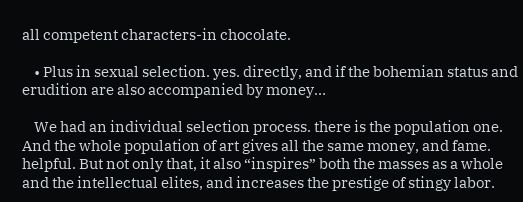all competent characters-in chocolate.

    • Plus in sexual selection. yes. directly, and if the bohemian status and erudition are also accompanied by money…

    We had an individual selection process. there is the population one. And the whole population of art gives all the same money, and fame. helpful. But not only that, it also “inspires” both the masses as a whole and the intellectual elites, and increases the prestige of stingy labor.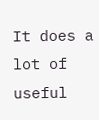It does a lot of useful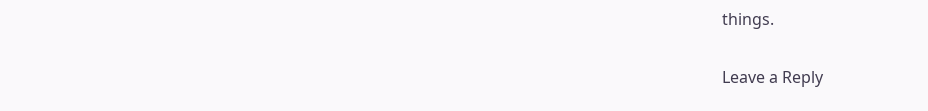things.

Leave a Reply